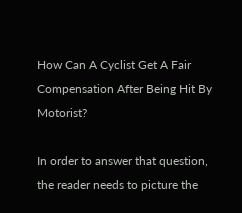How Can A Cyclist Get A Fair Compensation After Being Hit By Motorist?

In order to answer that question, the reader needs to picture the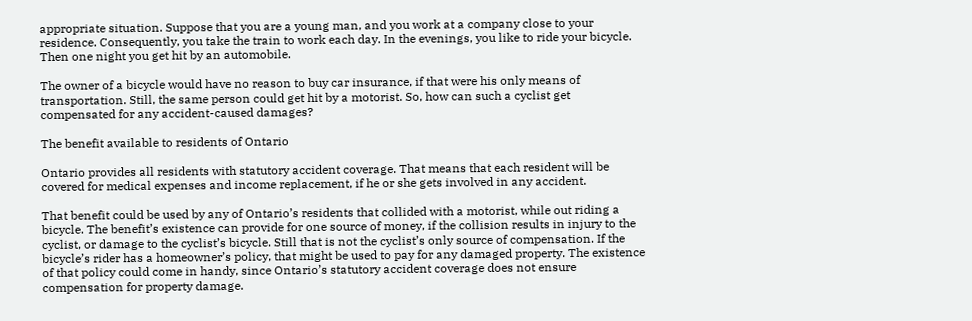appropriate situation. Suppose that you are a young man, and you work at a company close to your residence. Consequently, you take the train to work each day. In the evenings, you like to ride your bicycle. Then one night you get hit by an automobile.

The owner of a bicycle would have no reason to buy car insurance, if that were his only means of transportation. Still, the same person could get hit by a motorist. So, how can such a cyclist get compensated for any accident-caused damages?

The benefit available to residents of Ontario

Ontario provides all residents with statutory accident coverage. That means that each resident will be covered for medical expenses and income replacement, if he or she gets involved in any accident.

That benefit could be used by any of Ontario’s residents that collided with a motorist, while out riding a bicycle. The benefit’s existence can provide for one source of money, if the collision results in injury to the cyclist, or damage to the cyclist’s bicycle. Still that is not the cyclist’s only source of compensation. If the bicycle’s rider has a homeowner’s policy, that might be used to pay for any damaged property. The existence of that policy could come in handy, since Ontario’s statutory accident coverage does not ensure compensation for property damage.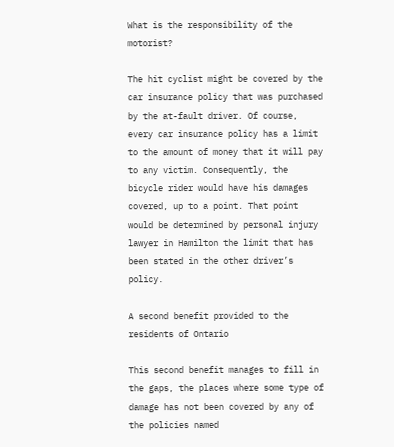What is the responsibility of the motorist?

The hit cyclist might be covered by the car insurance policy that was purchased by the at-fault driver. Of course, every car insurance policy has a limit to the amount of money that it will pay to any victim. Consequently, the bicycle rider would have his damages covered, up to a point. That point would be determined by personal injury lawyer in Hamilton the limit that has been stated in the other driver’s policy.

A second benefit provided to the residents of Ontario

This second benefit manages to fill in the gaps, the places where some type of damage has not been covered by any of the policies named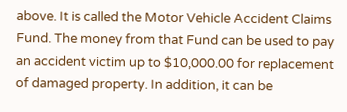above. It is called the Motor Vehicle Accident Claims Fund. The money from that Fund can be used to pay an accident victim up to $10,000.00 for replacement of damaged property. In addition, it can be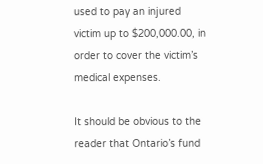used to pay an injured victim up to $200,000.00, in order to cover the victim’s medical expenses.

It should be obvious to the reader that Ontario’s fund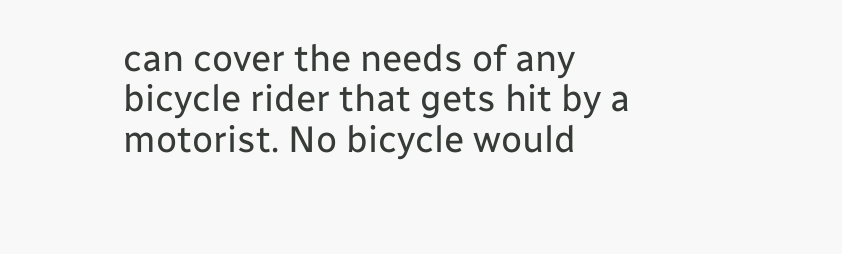can cover the needs of any bicycle rider that gets hit by a motorist. No bicycle would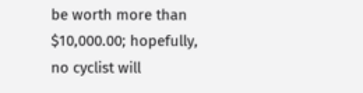be worth more than $10,000.00; hopefully, no cyclist will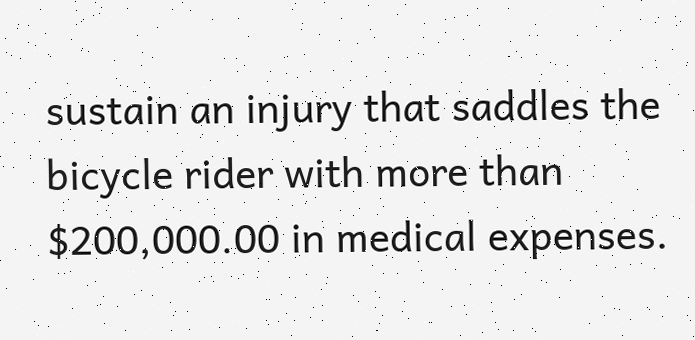sustain an injury that saddles the bicycle rider with more than $200,000.00 in medical expenses.